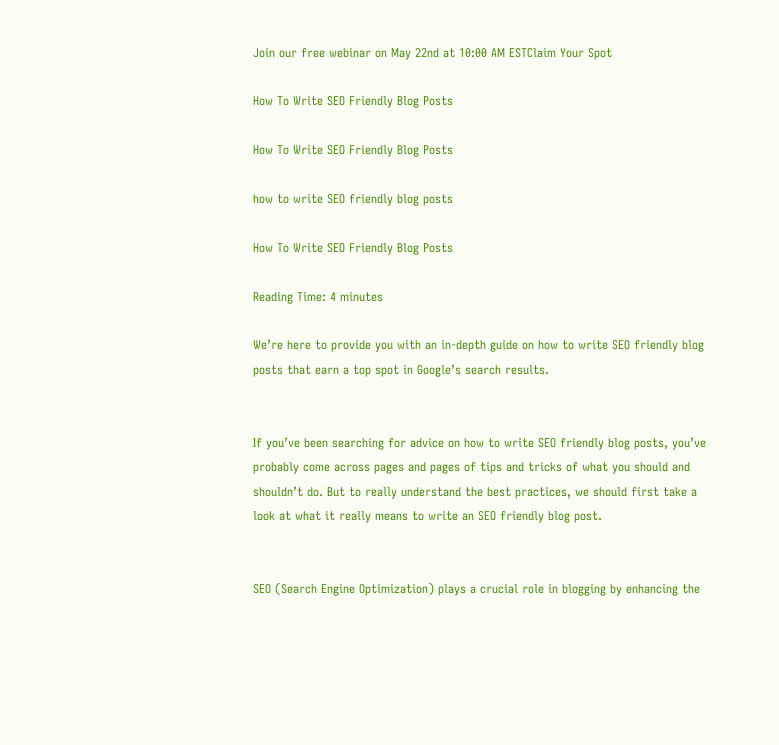Join our free webinar on May 22nd at 10:00 AM ESTClaim Your Spot

How To Write SEO Friendly Blog Posts

How To Write SEO Friendly Blog Posts

how to write SEO friendly blog posts

How To Write SEO Friendly Blog Posts

Reading Time: 4 minutes

We’re here to provide you with an in-depth guide on how to write SEO friendly blog posts that earn a top spot in Google’s search results.


If you’ve been searching for advice on how to write SEO friendly blog posts, you’ve probably come across pages and pages of tips and tricks of what you should and shouldn’t do. But to really understand the best practices, we should first take a look at what it really means to write an SEO friendly blog post.


SEO (Search Engine Optimization) plays a crucial role in blogging by enhancing the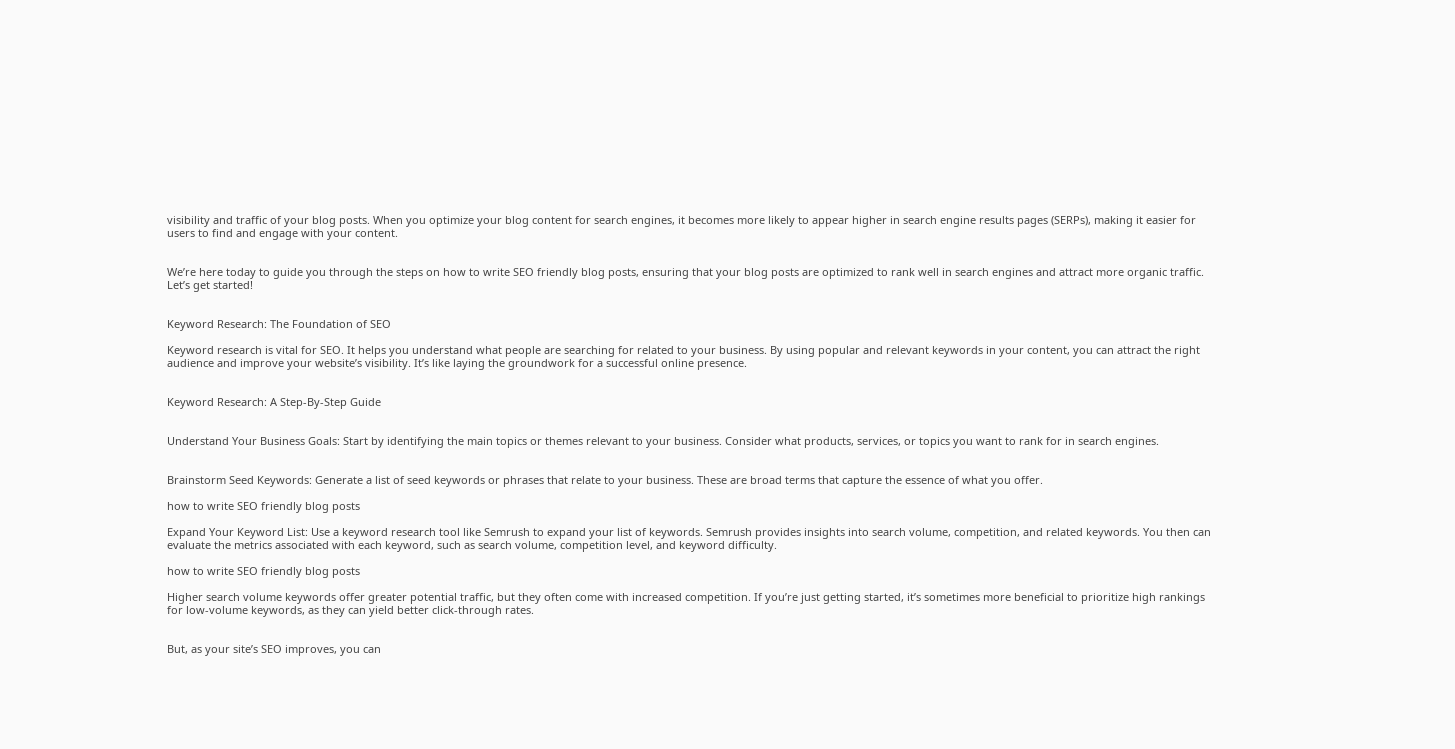visibility and traffic of your blog posts. When you optimize your blog content for search engines, it becomes more likely to appear higher in search engine results pages (SERPs), making it easier for users to find and engage with your content.


We’re here today to guide you through the steps on how to write SEO friendly blog posts, ensuring that your blog posts are optimized to rank well in search engines and attract more organic traffic. Let’s get started!


Keyword Research: The Foundation of SEO

Keyword research is vital for SEO. It helps you understand what people are searching for related to your business. By using popular and relevant keywords in your content, you can attract the right audience and improve your website’s visibility. It’s like laying the groundwork for a successful online presence.


Keyword Research: A Step-By-Step Guide


Understand Your Business Goals: Start by identifying the main topics or themes relevant to your business. Consider what products, services, or topics you want to rank for in search engines.


Brainstorm Seed Keywords: Generate a list of seed keywords or phrases that relate to your business. These are broad terms that capture the essence of what you offer.

how to write SEO friendly blog posts

Expand Your Keyword List: Use a keyword research tool like Semrush to expand your list of keywords. Semrush provides insights into search volume, competition, and related keywords. You then can evaluate the metrics associated with each keyword, such as search volume, competition level, and keyword difficulty.

how to write SEO friendly blog posts

Higher search volume keywords offer greater potential traffic, but they often come with increased competition. If you’re just getting started, it’s sometimes more beneficial to prioritize high rankings for low-volume keywords, as they can yield better click-through rates.


But, as your site’s SEO improves, you can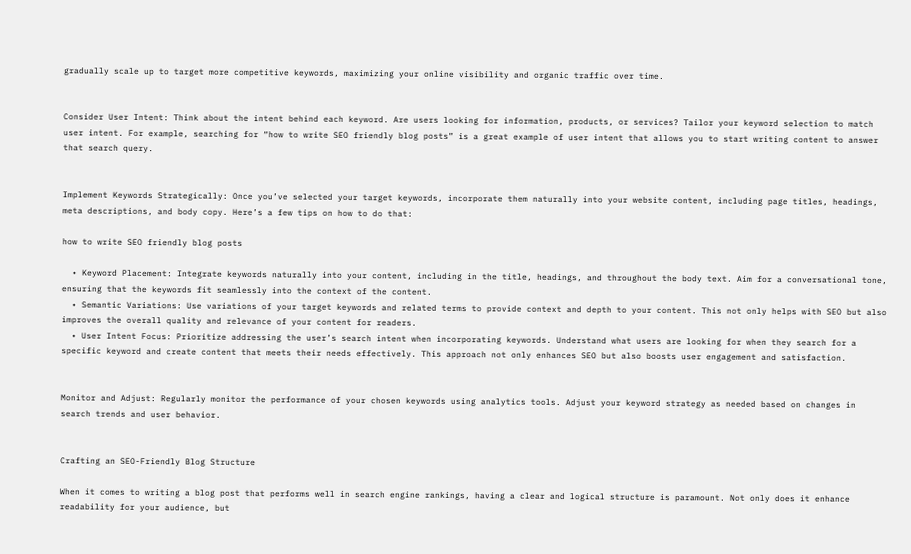gradually scale up to target more competitive keywords, maximizing your online visibility and organic traffic over time.


Consider User Intent: Think about the intent behind each keyword. Are users looking for information, products, or services? Tailor your keyword selection to match user intent. For example, searching for “how to write SEO friendly blog posts” is a great example of user intent that allows you to start writing content to answer that search query.


Implement Keywords Strategically: Once you’ve selected your target keywords, incorporate them naturally into your website content, including page titles, headings, meta descriptions, and body copy. Here’s a few tips on how to do that:

how to write SEO friendly blog posts

  • Keyword Placement: Integrate keywords naturally into your content, including in the title, headings, and throughout the body text. Aim for a conversational tone, ensuring that the keywords fit seamlessly into the context of the content.
  • Semantic Variations: Use variations of your target keywords and related terms to provide context and depth to your content. This not only helps with SEO but also improves the overall quality and relevance of your content for readers.
  • User Intent Focus: Prioritize addressing the user’s search intent when incorporating keywords. Understand what users are looking for when they search for a specific keyword and create content that meets their needs effectively. This approach not only enhances SEO but also boosts user engagement and satisfaction.


Monitor and Adjust: Regularly monitor the performance of your chosen keywords using analytics tools. Adjust your keyword strategy as needed based on changes in search trends and user behavior.


Crafting an SEO-Friendly Blog Structure

When it comes to writing a blog post that performs well in search engine rankings, having a clear and logical structure is paramount. Not only does it enhance readability for your audience, but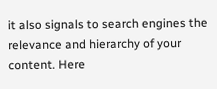it also signals to search engines the relevance and hierarchy of your content. Here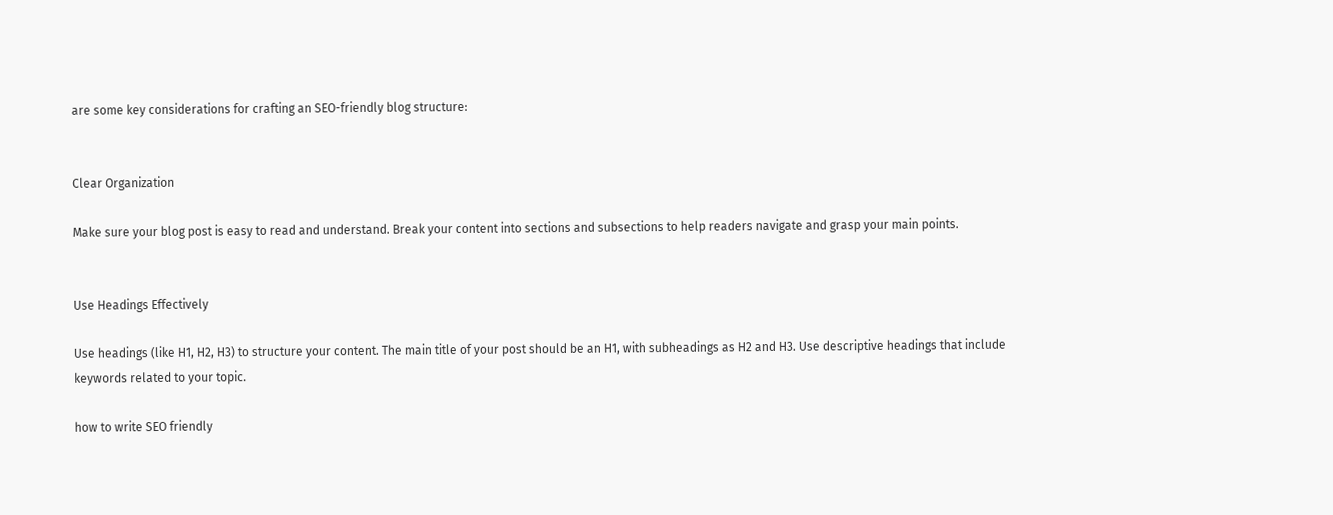are some key considerations for crafting an SEO-friendly blog structure:


Clear Organization

Make sure your blog post is easy to read and understand. Break your content into sections and subsections to help readers navigate and grasp your main points.


Use Headings Effectively

Use headings (like H1, H2, H3) to structure your content. The main title of your post should be an H1, with subheadings as H2 and H3. Use descriptive headings that include keywords related to your topic.

how to write SEO friendly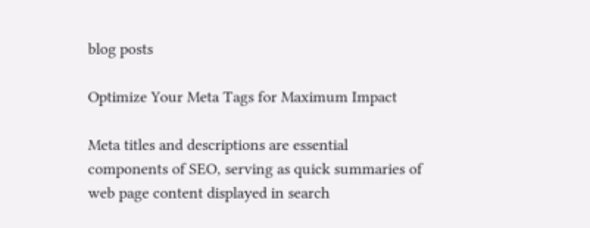blog posts

Optimize Your Meta Tags for Maximum Impact

Meta titles and descriptions are essential components of SEO, serving as quick summaries of web page content displayed in search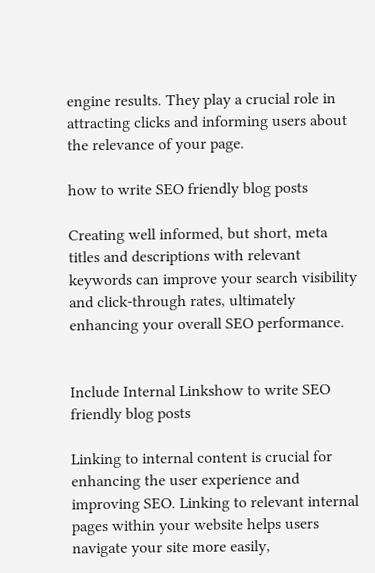engine results. They play a crucial role in attracting clicks and informing users about the relevance of your page.

how to write SEO friendly blog posts

Creating well informed, but short, meta titles and descriptions with relevant keywords can improve your search visibility and click-through rates, ultimately enhancing your overall SEO performance.


Include Internal Linkshow to write SEO friendly blog posts

Linking to internal content is crucial for enhancing the user experience and improving SEO. Linking to relevant internal pages within your website helps users navigate your site more easily,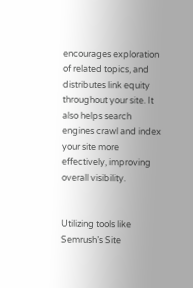encourages exploration of related topics, and distributes link equity throughout your site. It also helps search engines crawl and index your site more effectively, improving overall visibility.


Utilizing tools like Semrush’s Site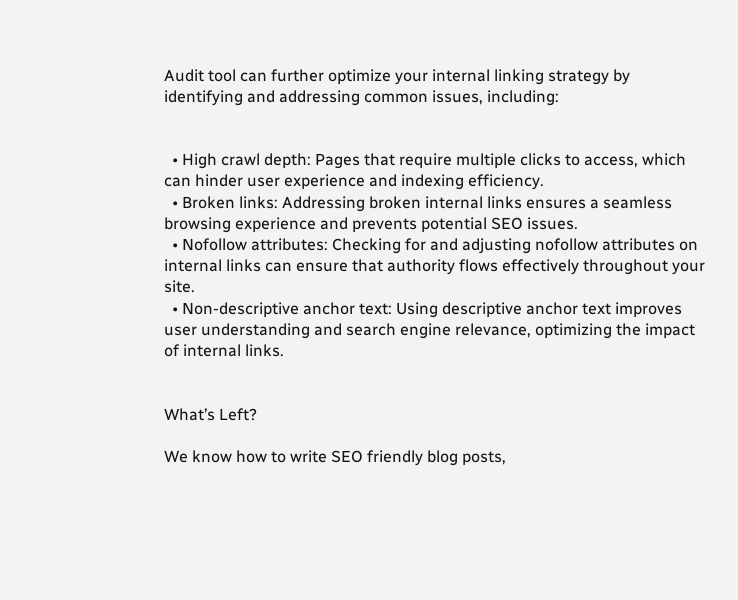Audit tool can further optimize your internal linking strategy by identifying and addressing common issues, including:


  • High crawl depth: Pages that require multiple clicks to access, which can hinder user experience and indexing efficiency.
  • Broken links: Addressing broken internal links ensures a seamless browsing experience and prevents potential SEO issues.
  • Nofollow attributes: Checking for and adjusting nofollow attributes on internal links can ensure that authority flows effectively throughout your site.
  • Non-descriptive anchor text: Using descriptive anchor text improves user understanding and search engine relevance, optimizing the impact of internal links.


What’s Left?

We know how to write SEO friendly blog posts,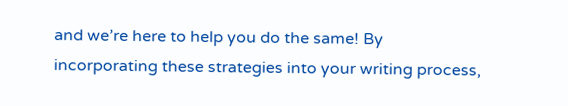and we’re here to help you do the same! By incorporating these strategies into your writing process,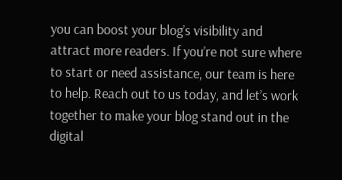you can boost your blog’s visibility and attract more readers. If you’re not sure where to start or need assistance, our team is here to help. Reach out to us today, and let’s work together to make your blog stand out in the digital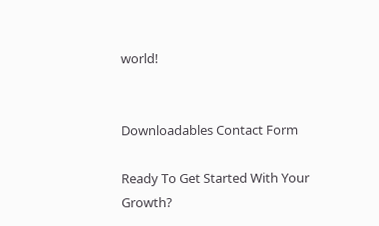world!


Downloadables Contact Form

Ready To Get Started With Your Growth?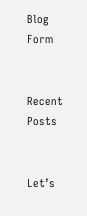Blog Form


Recent Posts


Let’s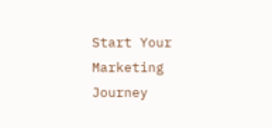Start Your Marketing Journey